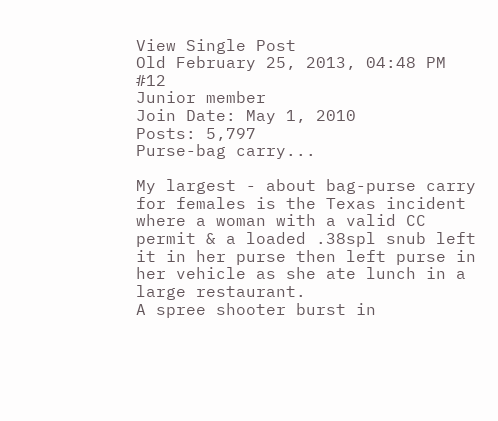View Single Post
Old February 25, 2013, 04:48 PM   #12
Junior member
Join Date: May 1, 2010
Posts: 5,797
Purse-bag carry...

My largest - about bag-purse carry for females is the Texas incident where a woman with a valid CC permit & a loaded .38spl snub left it in her purse then left purse in her vehicle as she ate lunch in a large restaurant.
A spree shooter burst in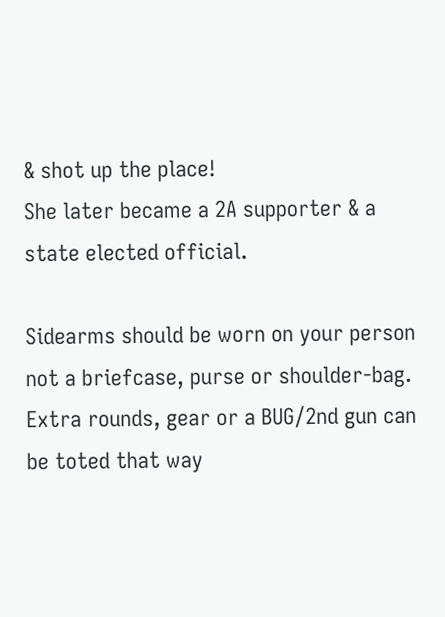& shot up the place!
She later became a 2A supporter & a state elected official.

Sidearms should be worn on your person not a briefcase, purse or shoulder-bag.
Extra rounds, gear or a BUG/2nd gun can be toted that way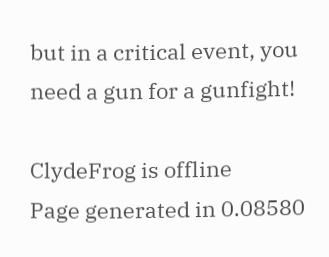but in a critical event, you need a gun for a gunfight!

ClydeFrog is offline
Page generated in 0.08580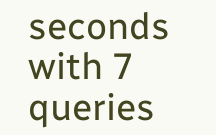seconds with 7 queries